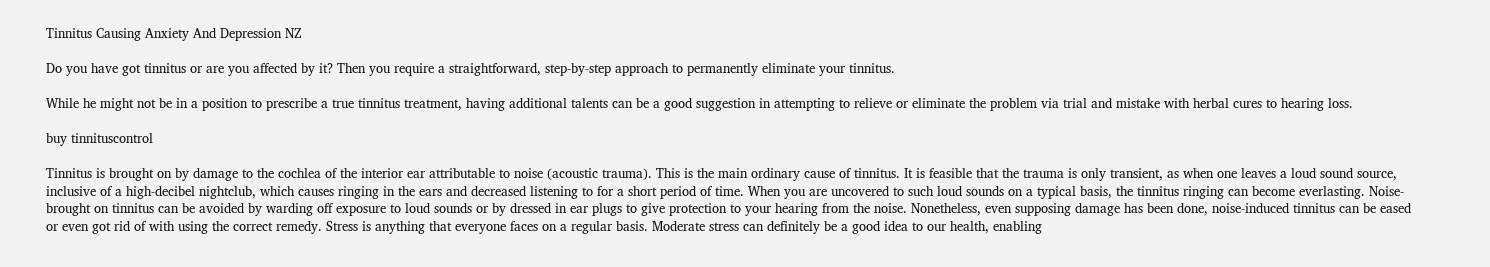Tinnitus Causing Anxiety And Depression NZ

Do you have got tinnitus or are you affected by it? Then you require a straightforward, step-by-step approach to permanently eliminate your tinnitus.

While he might not be in a position to prescribe a true tinnitus treatment, having additional talents can be a good suggestion in attempting to relieve or eliminate the problem via trial and mistake with herbal cures to hearing loss.

buy tinnituscontrol

Tinnitus is brought on by damage to the cochlea of the interior ear attributable to noise (acoustic trauma). This is the main ordinary cause of tinnitus. It is feasible that the trauma is only transient, as when one leaves a loud sound source, inclusive of a high-decibel nightclub, which causes ringing in the ears and decreased listening to for a short period of time. When you are uncovered to such loud sounds on a typical basis, the tinnitus ringing can become everlasting. Noise-brought on tinnitus can be avoided by warding off exposure to loud sounds or by dressed in ear plugs to give protection to your hearing from the noise. Nonetheless, even supposing damage has been done, noise-induced tinnitus can be eased or even got rid of with using the correct remedy. Stress is anything that everyone faces on a regular basis. Moderate stress can definitely be a good idea to our health, enabling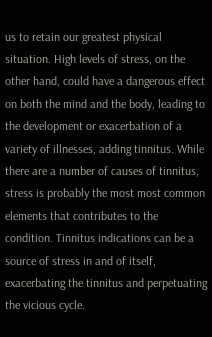us to retain our greatest physical situation. High levels of stress, on the other hand, could have a dangerous effect on both the mind and the body, leading to the development or exacerbation of a variety of illnesses, adding tinnitus. While there are a number of causes of tinnitus, stress is probably the most most common elements that contributes to the condition. Tinnitus indications can be a source of stress in and of itself, exacerbating the tinnitus and perpetuating the vicious cycle.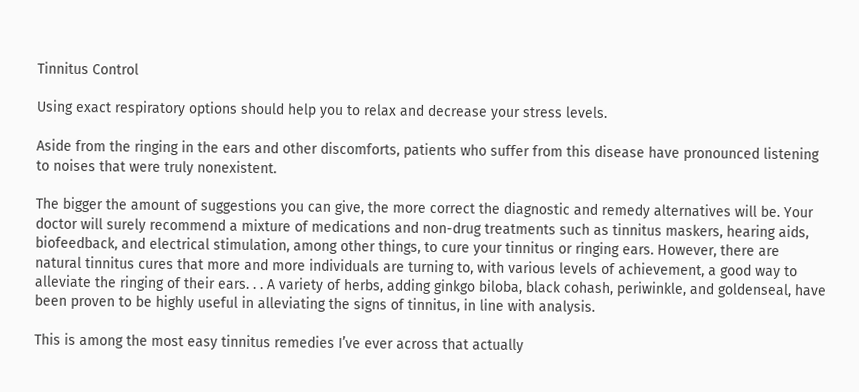Tinnitus Control

Using exact respiratory options should help you to relax and decrease your stress levels.

Aside from the ringing in the ears and other discomforts, patients who suffer from this disease have pronounced listening to noises that were truly nonexistent.

The bigger the amount of suggestions you can give, the more correct the diagnostic and remedy alternatives will be. Your doctor will surely recommend a mixture of medications and non-drug treatments such as tinnitus maskers, hearing aids, biofeedback, and electrical stimulation, among other things, to cure your tinnitus or ringing ears. However, there are natural tinnitus cures that more and more individuals are turning to, with various levels of achievement, a good way to alleviate the ringing of their ears. . . A variety of herbs, adding ginkgo biloba, black cohash, periwinkle, and goldenseal, have been proven to be highly useful in alleviating the signs of tinnitus, in line with analysis.

This is among the most easy tinnitus remedies I’ve ever across that actually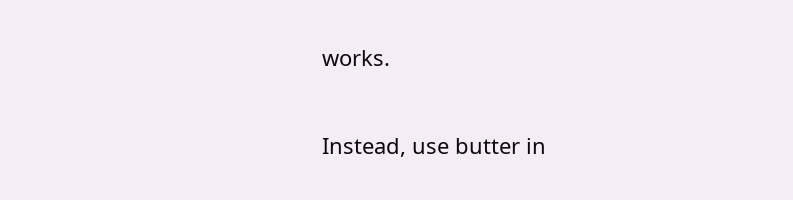works.

Instead, use butter in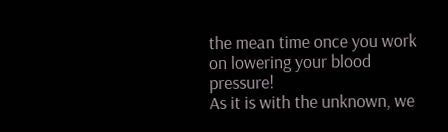the mean time once you work on lowering your blood pressure!
As it is with the unknown, we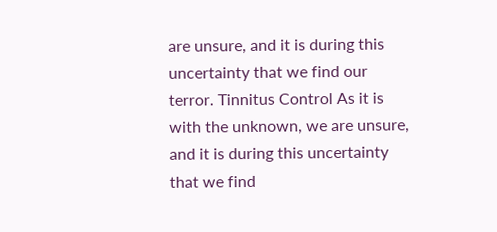are unsure, and it is during this uncertainty that we find our terror. Tinnitus Control As it is with the unknown, we are unsure, and it is during this uncertainty that we find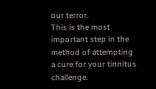our terror.
This is the most important step in the method of attempting a cure for your tinnitus challenge.